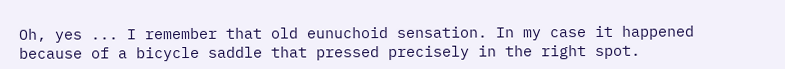Oh, yes ... I remember that old eunuchoid sensation. In my case it happened because of a bicycle saddle that pressed precisely in the right spot.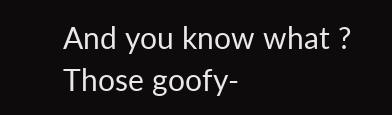And you know what ? Those goofy-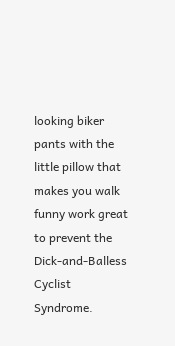looking biker pants with the little pillow that makes you walk funny work great to prevent the Dick-and-Balless Cyclist Syndrome.